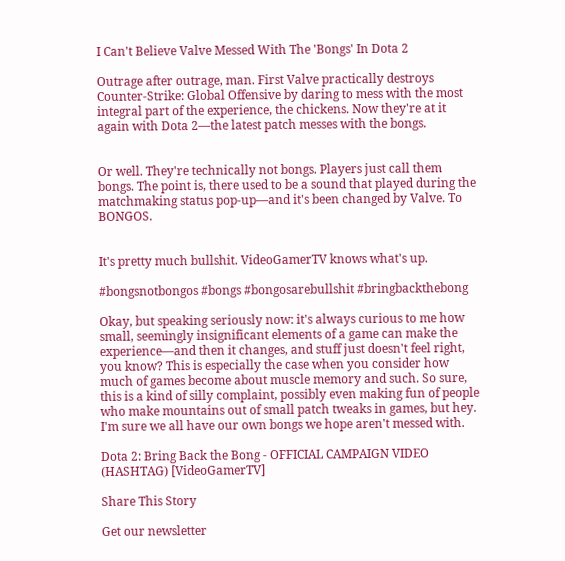I Can't Believe Valve Messed With The 'Bongs' In Dota 2

Outrage after outrage, man. First Valve practically destroys Counter-Strike: Global Offensive by daring to mess with the most integral part of the experience, the chickens. Now they're at it again with Dota 2—the latest patch messes with the bongs.


Or well. They're technically not bongs. Players just call them bongs. The point is, there used to be a sound that played during the matchmaking status pop-up—and it's been changed by Valve. To BONGOS.


It's pretty much bullshit. VideoGamerTV knows what's up.

#bongsnotbongos #bongs #bongosarebullshit #bringbackthebong

Okay, but speaking seriously now: it's always curious to me how small, seemingly insignificant elements of a game can make the experience—and then it changes, and stuff just doesn't feel right, you know? This is especially the case when you consider how much of games become about muscle memory and such. So sure, this is a kind of silly complaint, possibly even making fun of people who make mountains out of small patch tweaks in games, but hey. I'm sure we all have our own bongs we hope aren't messed with.

Dota 2: Bring Back the Bong - OFFICIAL CAMPAIGN VIDEO (HASHTAG) [VideoGamerTV]

Share This Story

Get our newsletter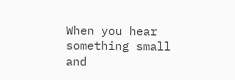When you hear something small and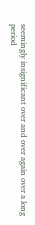seemingly insignificant over and over again over a long period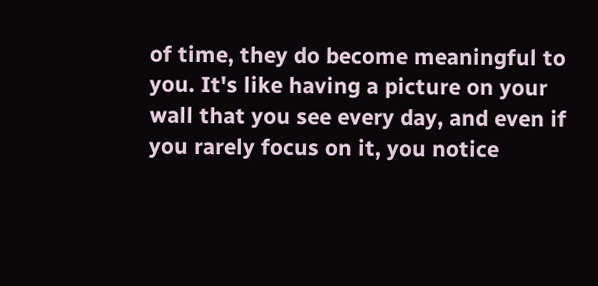of time, they do become meaningful to you. It's like having a picture on your wall that you see every day, and even if you rarely focus on it, you notice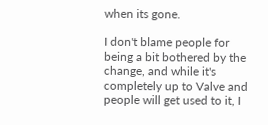when its gone.

I don't blame people for being a bit bothered by the change, and while it's completely up to Valve and people will get used to it, I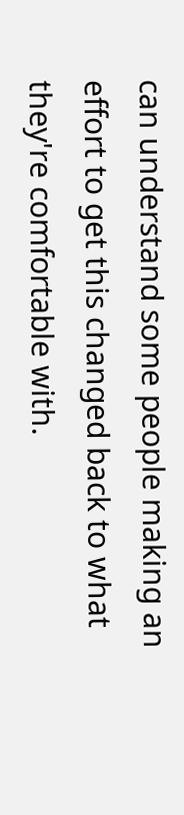can understand some people making an effort to get this changed back to what they're comfortable with.